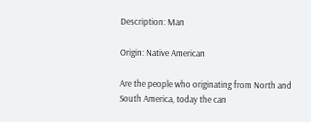Description: Man

Origin: Native American

Are the people who originating from North and South America, today the can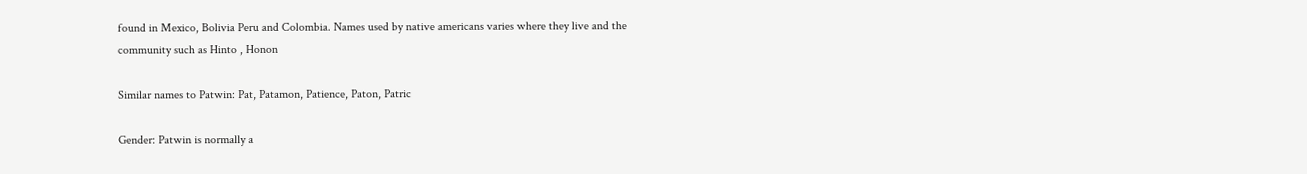found in Mexico, Bolivia Peru and Colombia. Names used by native americans varies where they live and the community such as Hinto , Honon

Similar names to Patwin: Pat, Patamon, Patience, Paton, Patric

Gender: Patwin is normally a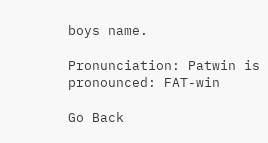boys name.

Pronunciation: Patwin is pronounced: FAT-win

Go Back